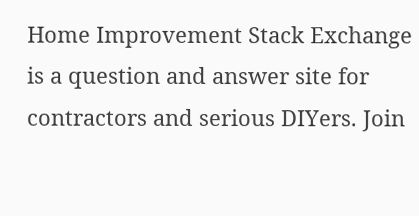Home Improvement Stack Exchange is a question and answer site for contractors and serious DIYers. Join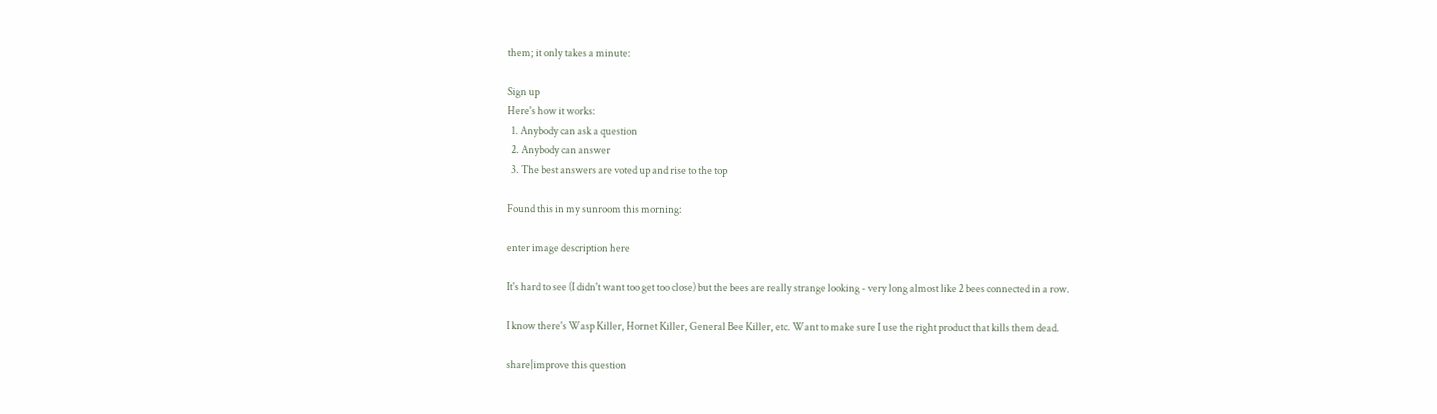them; it only takes a minute:

Sign up
Here's how it works:
  1. Anybody can ask a question
  2. Anybody can answer
  3. The best answers are voted up and rise to the top

Found this in my sunroom this morning:

enter image description here

It's hard to see (I didn't want too get too close) but the bees are really strange looking - very long almost like 2 bees connected in a row.

I know there's Wasp Killer, Hornet Killer, General Bee Killer, etc. Want to make sure I use the right product that kills them dead.

share|improve this question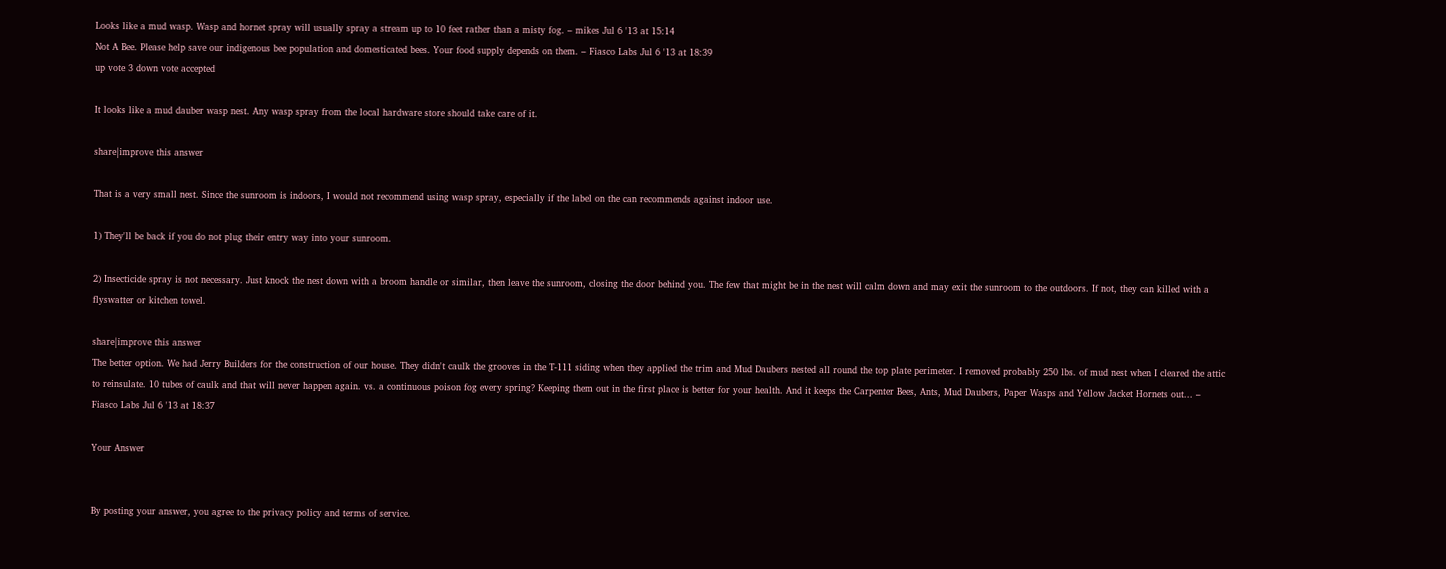Looks like a mud wasp. Wasp and hornet spray will usually spray a stream up to 10 feet rather than a misty fog. – mikes Jul 6 '13 at 15:14
Not A Bee. Please help save our indigenous bee population and domesticated bees. Your food supply depends on them. – Fiasco Labs Jul 6 '13 at 18:39
up vote 3 down vote accepted

It looks like a mud dauber wasp nest. Any wasp spray from the local hardware store should take care of it.

share|improve this answer

That is a very small nest. Since the sunroom is indoors, I would not recommend using wasp spray, especially if the label on the can recommends against indoor use.

1) They'll be back if you do not plug their entry way into your sunroom.

2) Insecticide spray is not necessary. Just knock the nest down with a broom handle or similar, then leave the sunroom, closing the door behind you. The few that might be in the nest will calm down and may exit the sunroom to the outdoors. If not, they can killed with a flyswatter or kitchen towel.

share|improve this answer
The better option. We had Jerry Builders for the construction of our house. They didn't caulk the grooves in the T-111 siding when they applied the trim and Mud Daubers nested all round the top plate perimeter. I removed probably 250 lbs. of mud nest when I cleared the attic to reinsulate. 10 tubes of caulk and that will never happen again. vs. a continuous poison fog every spring? Keeping them out in the first place is better for your health. And it keeps the Carpenter Bees, Ants, Mud Daubers, Paper Wasps and Yellow Jacket Hornets out... – Fiasco Labs Jul 6 '13 at 18:37

Your Answer


By posting your answer, you agree to the privacy policy and terms of service.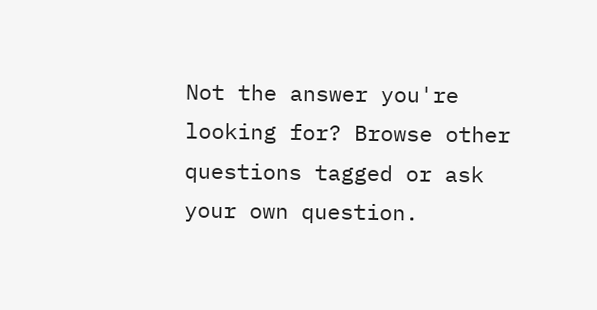Not the answer you're looking for? Browse other questions tagged or ask your own question.